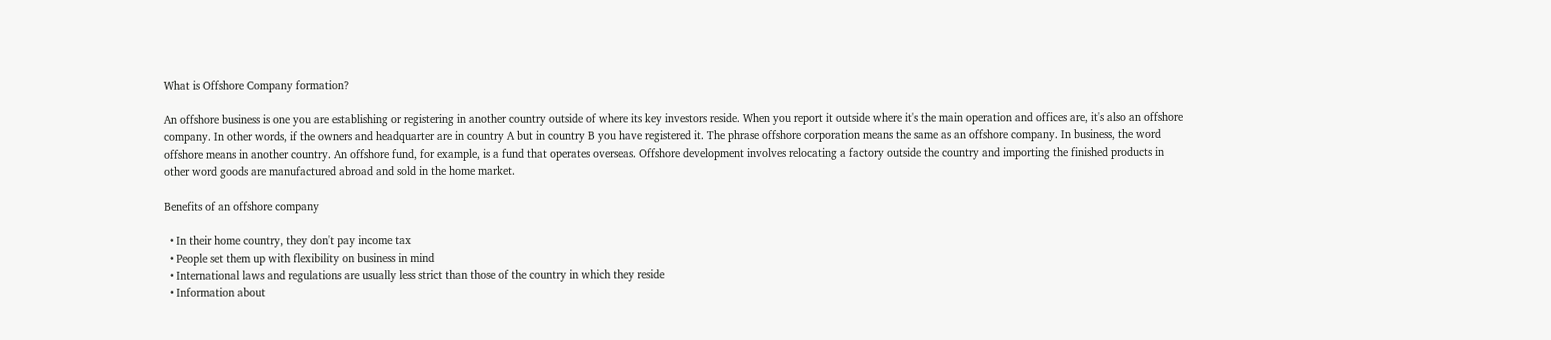What is Offshore Company formation?

An offshore business is one you are establishing or registering in another country outside of where its key investors reside. When you report it outside where it's the main operation and offices are, it's also an offshore company. In other words, if the owners and headquarter are in country A but in country B you have registered it. The phrase offshore corporation means the same as an offshore company. In business, the word offshore means in another country. An offshore fund, for example, is a fund that operates overseas. Offshore development involves relocating a factory outside the country and importing the finished products in other word goods are manufactured abroad and sold in the home market.

Benefits of an offshore company

  • In their home country, they don't pay income tax
  • People set them up with flexibility on business in mind
  • International laws and regulations are usually less strict than those of the country in which they reside
  • Information about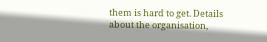them is hard to get. Details about the organisation,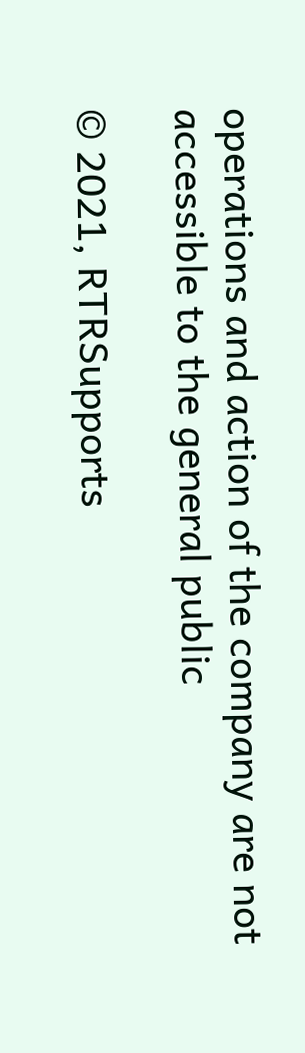operations and action of the company are not accessible to the general public

© 2021, RTRSupports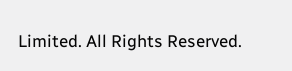Limited. All Rights Reserved.